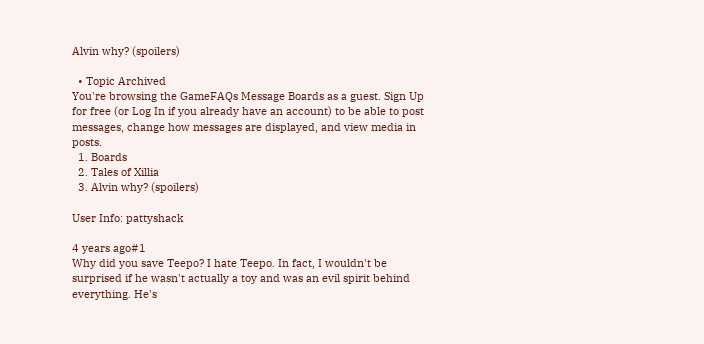Alvin why? (spoilers)

  • Topic Archived
You're browsing the GameFAQs Message Boards as a guest. Sign Up for free (or Log In if you already have an account) to be able to post messages, change how messages are displayed, and view media in posts.
  1. Boards
  2. Tales of Xillia
  3. Alvin why? (spoilers)

User Info: pattyshack

4 years ago#1
Why did you save Teepo? I hate Teepo. In fact, I wouldn't be surprised if he wasn't actually a toy and was an evil spirit behind everything. He's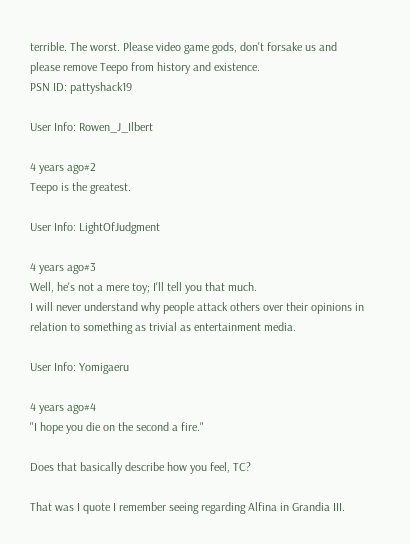terrible. The worst. Please video game gods, don't forsake us and please remove Teepo from history and existence.
PSN ID: pattyshack19

User Info: Rowen_J_Ilbert

4 years ago#2
Teepo is the greatest.

User Info: LightOfJudgment

4 years ago#3
Well, he's not a mere toy; I'll tell you that much.
I will never understand why people attack others over their opinions in relation to something as trivial as entertainment media.

User Info: Yomigaeru

4 years ago#4
"I hope you die on the second a fire."

Does that basically describe how you feel, TC?

That was I quote I remember seeing regarding Alfina in Grandia III.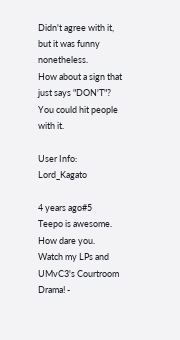Didn't agree with it, but it was funny nonetheless.
How about a sign that just says "DON'T"? You could hit people with it.

User Info: Lord_Kagato

4 years ago#5
Teepo is awesome. How dare you.
Watch my LPs and UMvC3's Courtroom Drama! -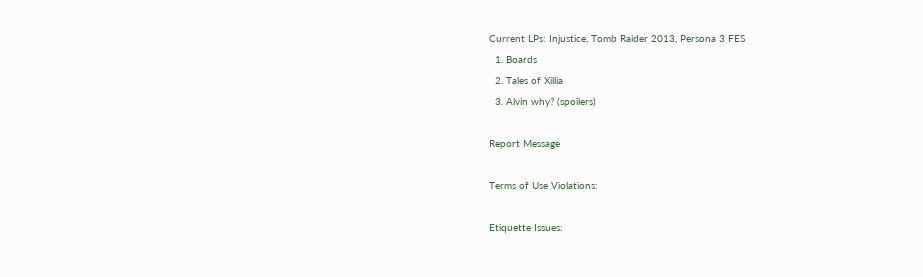Current LPs: Injustice, Tomb Raider 2013, Persona 3 FES
  1. Boards
  2. Tales of Xillia
  3. Alvin why? (spoilers)

Report Message

Terms of Use Violations:

Etiquette Issues: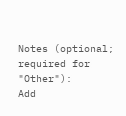Notes (optional; required for "Other"):
Add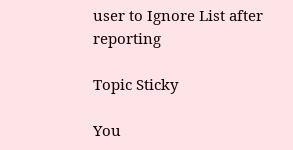user to Ignore List after reporting

Topic Sticky

You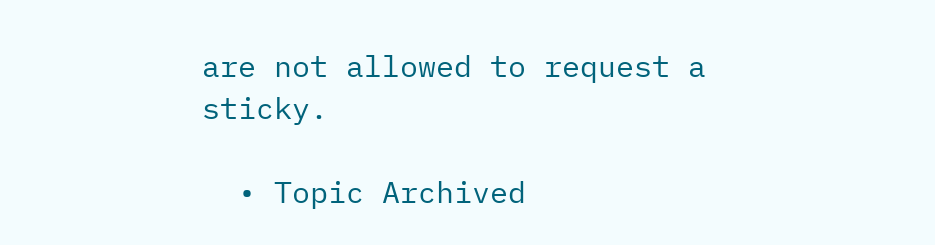are not allowed to request a sticky.

  • Topic Archived